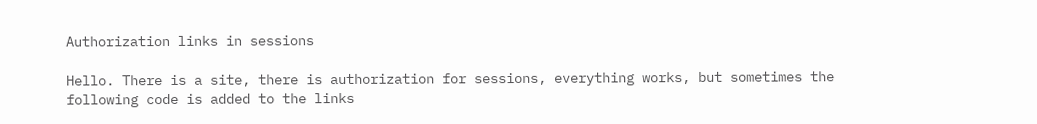Authorization links in sessions

Hello. There is a site, there is authorization for sessions, everything works, but sometimes the following code is added to the links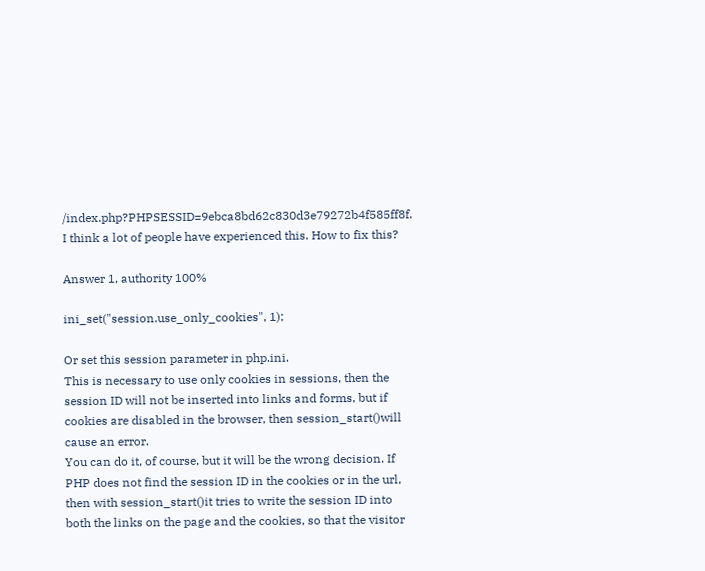/index.php?PHPSESSID=9ebca8bd62c830d3e79272b4f585ff8f. I think a lot of people have experienced this. How to fix this?

Answer 1, authority 100%

ini_set("session.use_only_cookies", 1);

Or set this session parameter in php.ini.
This is necessary to use only cookies in sessions, then the session ID will not be inserted into links and forms, but if cookies are disabled in the browser, then session_start()will cause an error.
You can do it, of course, but it will be the wrong decision. If PHP does not find the session ID in the cookies or in the url, then with session_start()it tries to write the session ID into both the links on the page and the cookies, so that the visitor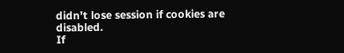didn’t lose session if cookies are disabled.
If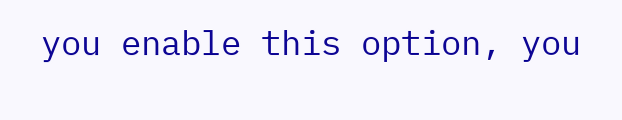you enable this option, you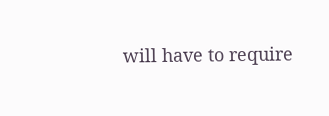will have to require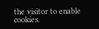the visitor to enable cookies.